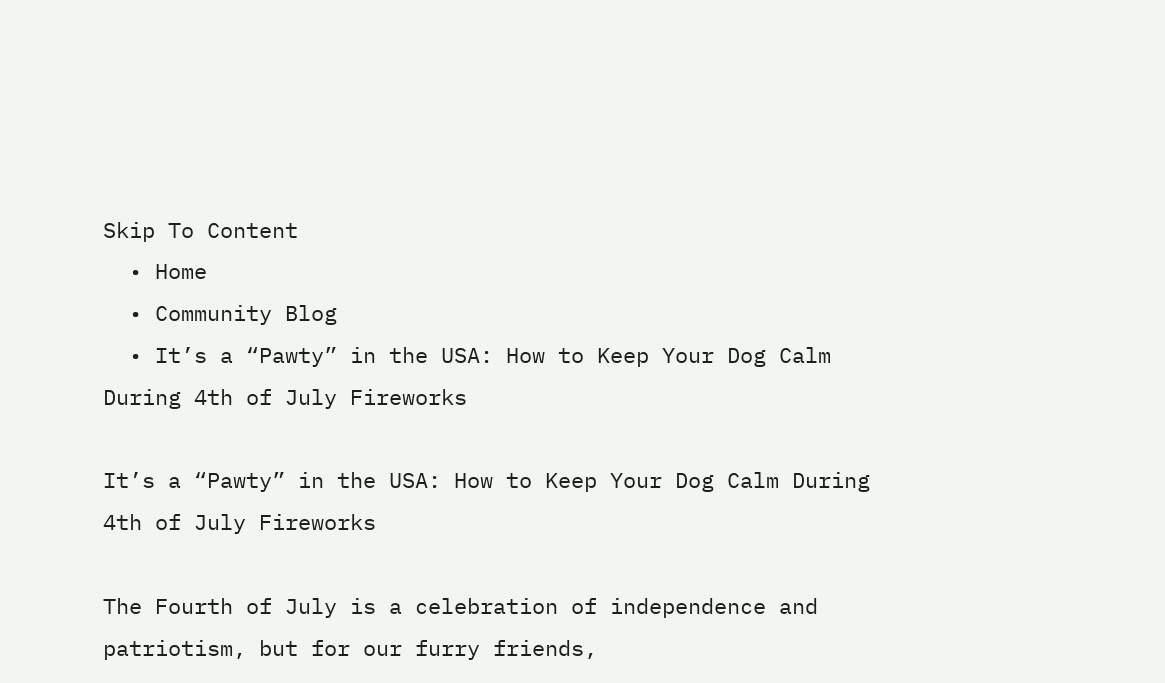Skip To Content
  • Home
  • Community Blog
  • It’s a “Pawty” in the USA: How to Keep Your Dog Calm During 4th of July Fireworks

It’s a “Pawty” in the USA: How to Keep Your Dog Calm During 4th of July Fireworks

The Fourth of July is a celebration of independence and patriotism, but for our furry friends,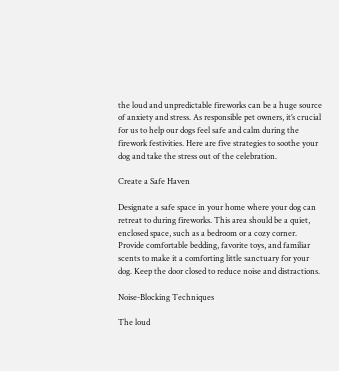the loud and unpredictable fireworks can be a huge source of anxiety and stress. As responsible pet owners, it’s crucial for us to help our dogs feel safe and calm during the firework festivities. Here are five strategies to soothe your dog and take the stress out of the celebration.

Create a Safe Haven

Designate a safe space in your home where your dog can retreat to during fireworks. This area should be a quiet, enclosed space, such as a bedroom or a cozy corner. Provide comfortable bedding, favorite toys, and familiar scents to make it a comforting little sanctuary for your dog. Keep the door closed to reduce noise and distractions.

Noise-Blocking Techniques

The loud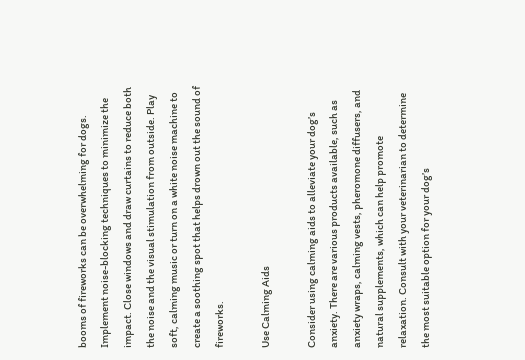booms of fireworks can be overwhelming for dogs. Implement noise-blocking techniques to minimize the impact. Close windows and draw curtains to reduce both the noise and the visual stimulation from outside. Play soft, calming music or turn on a white noise machine to create a soothing spot that helps drown out the sound of fireworks.

Use Calming Aids

Consider using calming aids to alleviate your dog’s anxiety. There are various products available, such as anxiety wraps, calming vests, pheromone diffusers, and natural supplements, which can help promote relaxation. Consult with your veterinarian to determine the most suitable option for your dog’s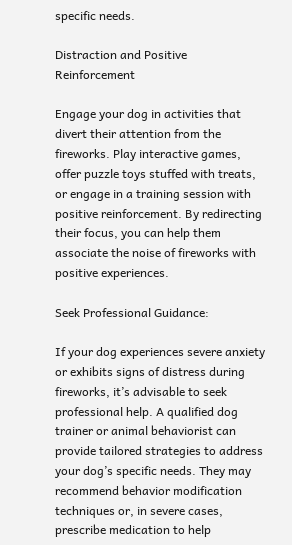specific needs.

Distraction and Positive Reinforcement

Engage your dog in activities that divert their attention from the fireworks. Play interactive games, offer puzzle toys stuffed with treats, or engage in a training session with positive reinforcement. By redirecting their focus, you can help them associate the noise of fireworks with positive experiences.

Seek Professional Guidance:

If your dog experiences severe anxiety or exhibits signs of distress during fireworks, it’s advisable to seek professional help. A qualified dog trainer or animal behaviorist can provide tailored strategies to address your dog’s specific needs. They may recommend behavior modification techniques or, in severe cases, prescribe medication to help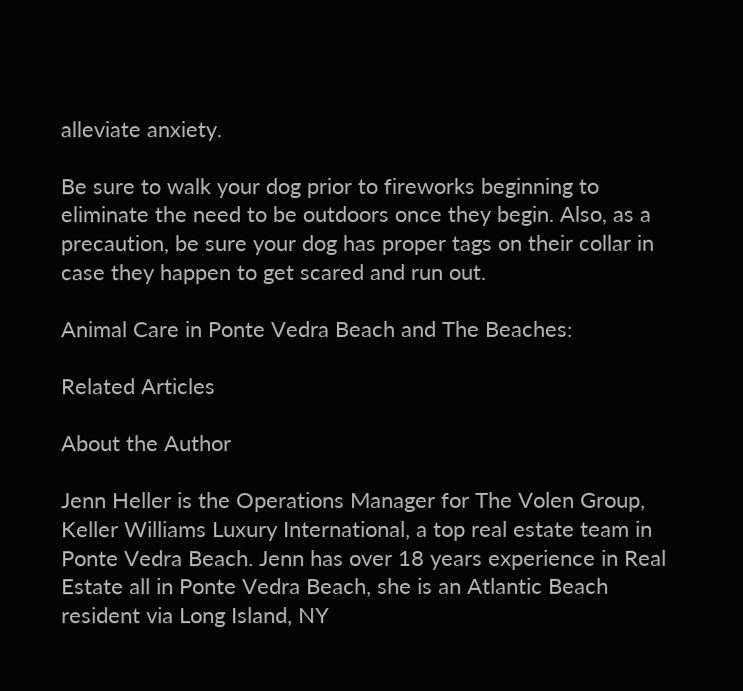alleviate anxiety.

Be sure to walk your dog prior to fireworks beginning to eliminate the need to be outdoors once they begin. Also, as a precaution, be sure your dog has proper tags on their collar in case they happen to get scared and run out.

Animal Care in Ponte Vedra Beach and The Beaches:

Related Articles

About the Author

Jenn Heller is the Operations Manager for The Volen Group, Keller Williams Luxury International, a top real estate team in Ponte Vedra Beach. Jenn has over 18 years experience in Real Estate all in Ponte Vedra Beach, she is an Atlantic Beach resident via Long Island, NY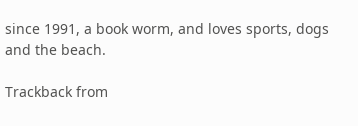since 1991, a book worm, and loves sports, dogs and the beach.

Trackback from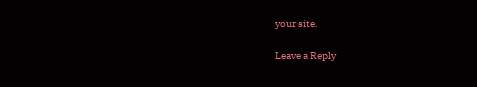your site.

Leave a Reply